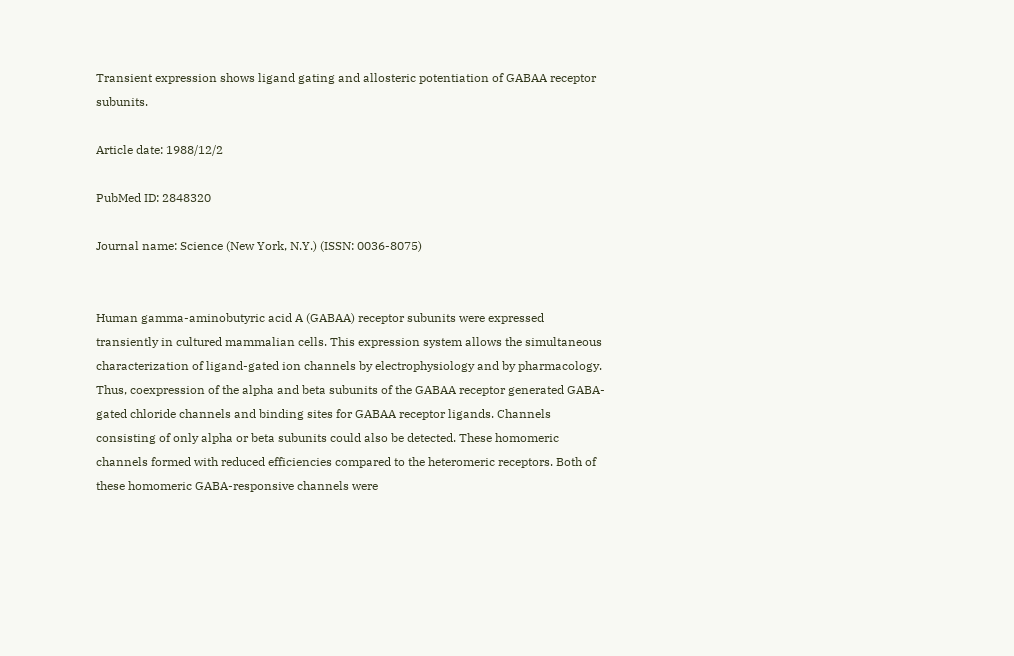Transient expression shows ligand gating and allosteric potentiation of GABAA receptor subunits.

Article date: 1988/12/2

PubMed ID: 2848320

Journal name: Science (New York, N.Y.) (ISSN: 0036-8075)


Human gamma-aminobutyric acid A (GABAA) receptor subunits were expressed transiently in cultured mammalian cells. This expression system allows the simultaneous characterization of ligand-gated ion channels by electrophysiology and by pharmacology. Thus, coexpression of the alpha and beta subunits of the GABAA receptor generated GABA-gated chloride channels and binding sites for GABAA receptor ligands. Channels consisting of only alpha or beta subunits could also be detected. These homomeric channels formed with reduced efficiencies compared to the heteromeric receptors. Both of these homomeric GABA-responsive channels were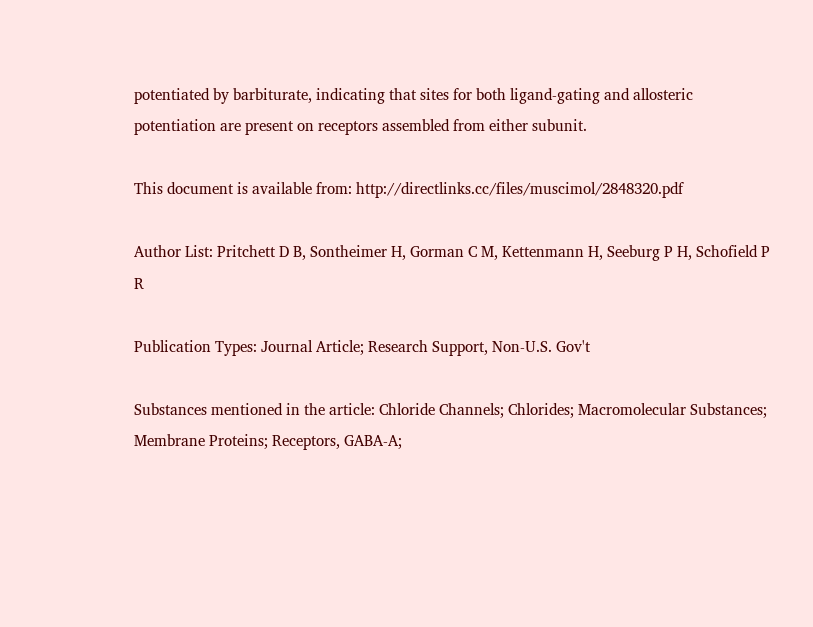potentiated by barbiturate, indicating that sites for both ligand-gating and allosteric potentiation are present on receptors assembled from either subunit.

This document is available from: http://directlinks.cc/files/muscimol/2848320.pdf

Author List: Pritchett D B, Sontheimer H, Gorman C M, Kettenmann H, Seeburg P H, Schofield P R

Publication Types: Journal Article; Research Support, Non-U.S. Gov't

Substances mentioned in the article: Chloride Channels; Chlorides; Macromolecular Substances; Membrane Proteins; Receptors, GABA-A;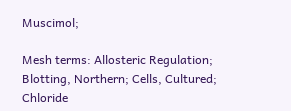Muscimol;

Mesh terms: Allosteric Regulation; Blotting, Northern; Cells, Cultured; Chloride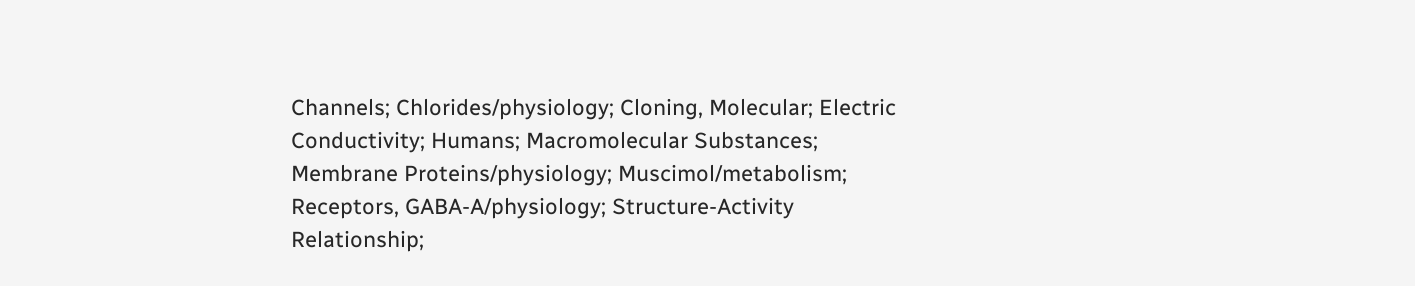Channels; Chlorides/physiology; Cloning, Molecular; Electric Conductivity; Humans; Macromolecular Substances; Membrane Proteins/physiology; Muscimol/metabolism; Receptors, GABA-A/physiology; Structure-Activity Relationship;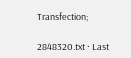Transfection;

2848320.txt · Last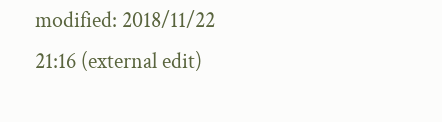modified: 2018/11/22 21:16 (external edit)